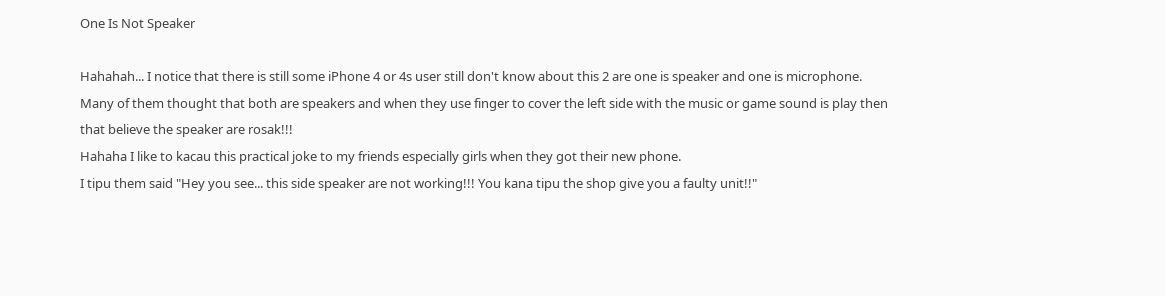One Is Not Speaker

Hahahah... I notice that there is still some iPhone 4 or 4s user still don't know about this 2 are one is speaker and one is microphone. Many of them thought that both are speakers and when they use finger to cover the left side with the music or game sound is play then that believe the speaker are rosak!!!
Hahaha I like to kacau this practical joke to my friends especially girls when they got their new phone.
I tipu them said "Hey you see... this side speaker are not working!!! You kana tipu the shop give you a faulty unit!!"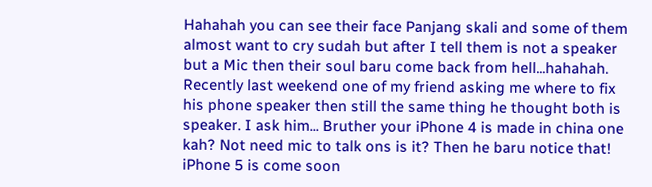Hahahah you can see their face Panjang skali and some of them almost want to cry sudah but after I tell them is not a speaker but a Mic then their soul baru come back from hell...hahahah.
Recently last weekend one of my friend asking me where to fix his phone speaker then still the same thing he thought both is speaker. I ask him... Bruther your iPhone 4 is made in china one kah? Not need mic to talk ons is it? Then he baru notice that!
iPhone 5 is come soon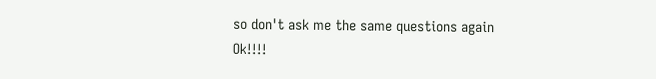so don't ask me the same questions again Ok!!!!